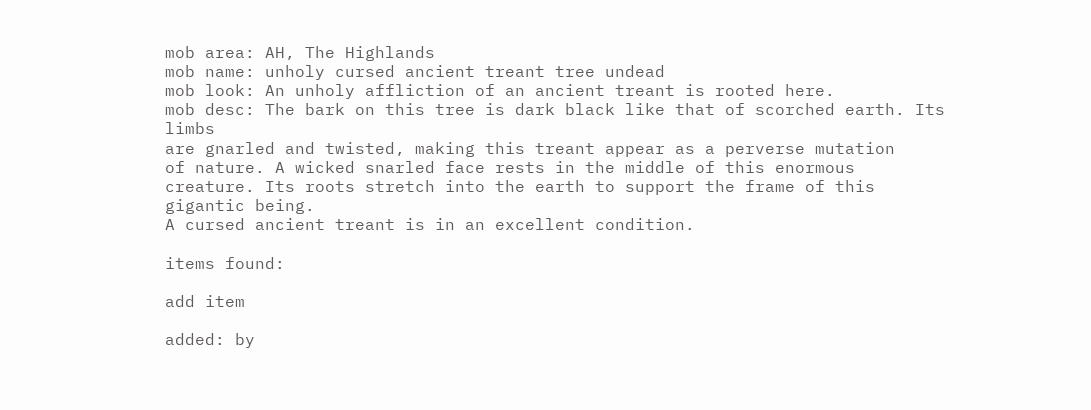mob area: AH, The Highlands
mob name: unholy cursed ancient treant tree undead
mob look: An unholy affliction of an ancient treant is rooted here.
mob desc: The bark on this tree is dark black like that of scorched earth. Its limbs
are gnarled and twisted, making this treant appear as a perverse mutation
of nature. A wicked snarled face rests in the middle of this enormous
creature. Its roots stretch into the earth to support the frame of this
gigantic being.
A cursed ancient treant is in an excellent condition.

items found:

add item

added: by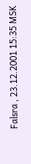Falsra , 23.12.2001 15:35 MSK